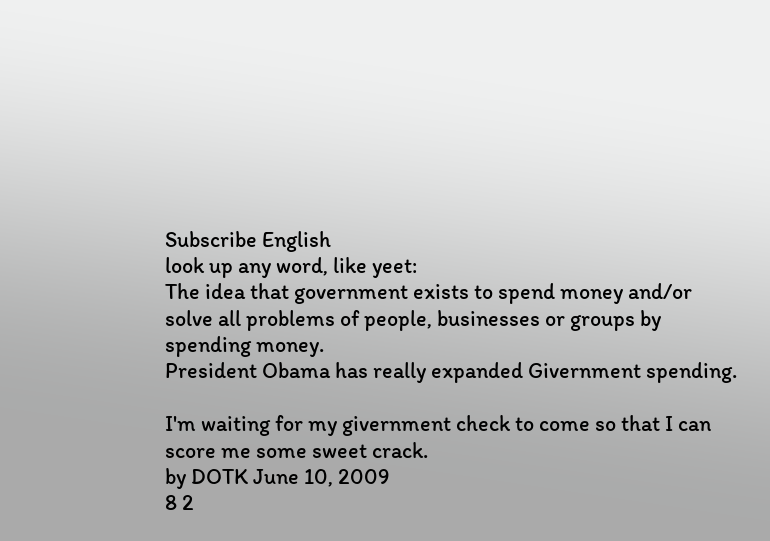Subscribe English
look up any word, like yeet:
The idea that government exists to spend money and/or solve all problems of people, businesses or groups by spending money.
President Obama has really expanded Givernment spending.

I'm waiting for my givernment check to come so that I can score me some sweet crack.
by DOTK June 10, 2009
8 2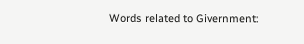Words related to Givernment: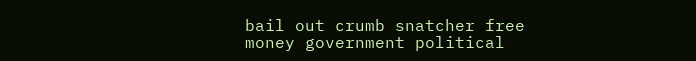bail out crumb snatcher free money government political